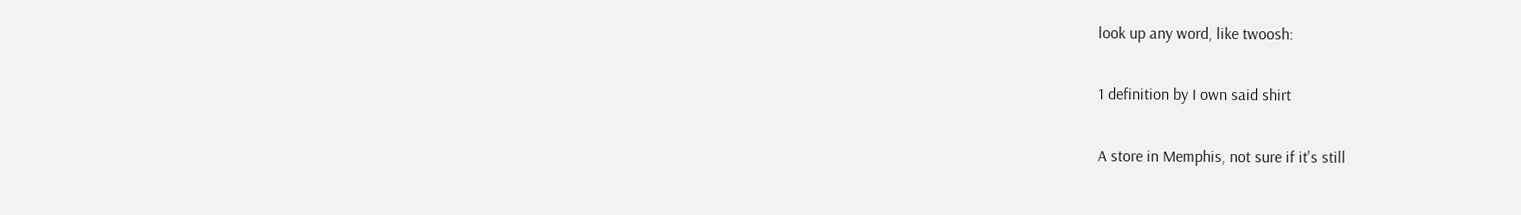look up any word, like twoosh:

1 definition by I own said shirt

A store in Memphis, not sure if it's still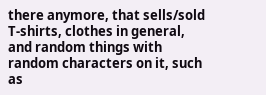there anymore, that sells/sold T-shirts, clothes in general, and random things with random characters on it, such as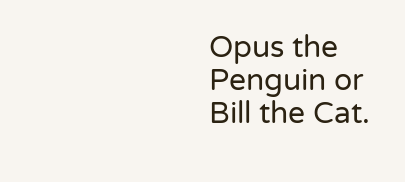Opus the Penguin or Bill the Cat.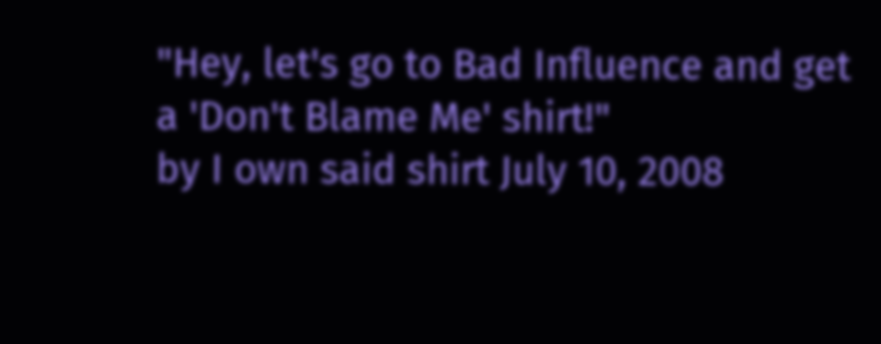"Hey, let's go to Bad Influence and get a 'Don't Blame Me' shirt!"
by I own said shirt July 10, 2008